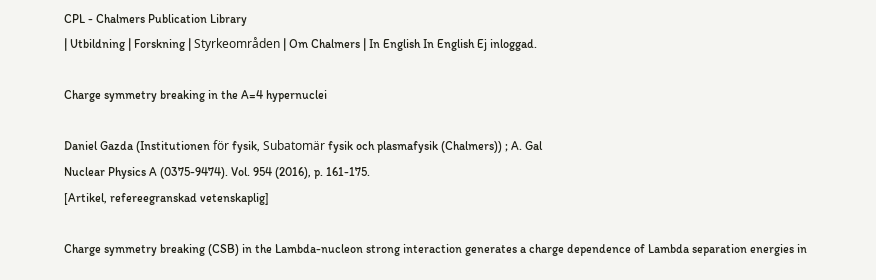CPL - Chalmers Publication Library
| Utbildning | Forskning | Styrkeområden | Om Chalmers | In English In English Ej inloggad.

Charge symmetry breaking in the A=4 hypernuclei

Daniel Gazda (Institutionen för fysik, Subatomär fysik och plasmafysik (Chalmers)) ; A. Gal
Nuclear Physics A (0375-9474). Vol. 954 (2016), p. 161-175.
[Artikel, refereegranskad vetenskaplig]

Charge symmetry breaking (CSB) in the Lambda-nucleon strong interaction generates a charge dependence of Lambda separation energies in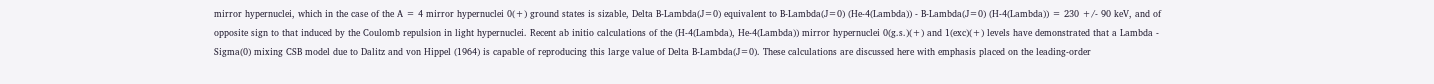mirror hypernuclei, which in the case of the A = 4 mirror hypernuclei 0(+) ground states is sizable, Delta B-Lambda(J=0) equivalent to B-Lambda(J=0) (He-4(Lambda)) - B-Lambda(J=0) (H-4(Lambda)) = 230 +/- 90 keV, and of opposite sign to that induced by the Coulomb repulsion in light hypernuclei. Recent ab initio calculations of the (H-4(Lambda), He-4(Lambda)) mirror hypernuclei 0(g.s.)(+) and 1(exc)(+) levels have demonstrated that a Lambda - Sigma(0) mixing CSB model due to Dalitz and von Hippel (1964) is capable of reproducing this large value of Delta B-Lambda(J=0). These calculations are discussed here with emphasis placed on the leading-order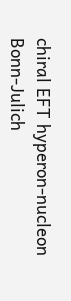chiral EFT hyperon-nucleon Bonn-Julich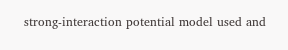strong-interaction potential model used and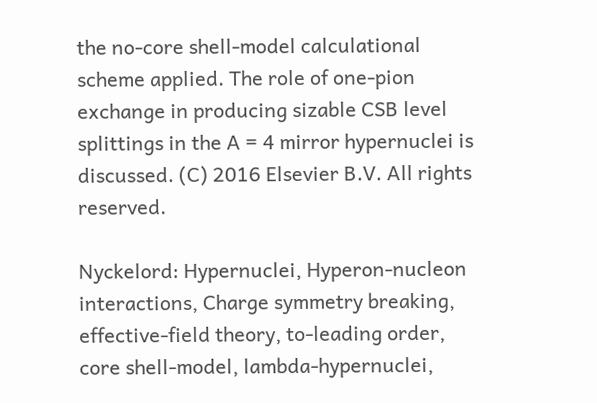the no-core shell-model calculational scheme applied. The role of one-pion exchange in producing sizable CSB level splittings in the A = 4 mirror hypernuclei is discussed. (C) 2016 Elsevier B.V. All rights reserved.

Nyckelord: Hypernuclei, Hyperon-nucleon interactions, Charge symmetry breaking, effective-field theory, to-leading order, core shell-model, lambda-hypernuclei,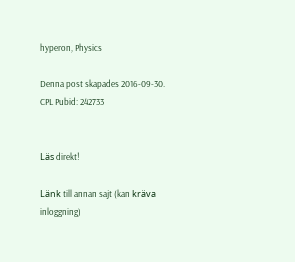hyperon, Physics

Denna post skapades 2016-09-30.
CPL Pubid: 242733


Läs direkt!

Länk till annan sajt (kan kräva inloggning)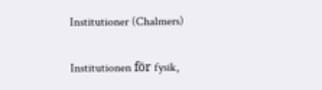Institutioner (Chalmers)

Institutionen för fysik,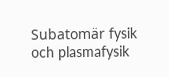Subatomär fysik och plasmafysik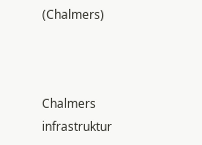(Chalmers)



Chalmers infrastruktur